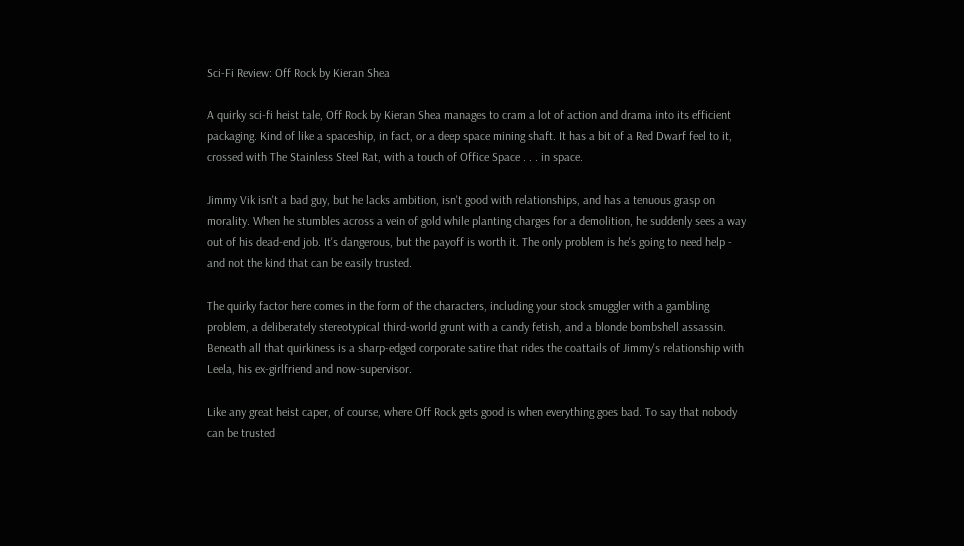Sci-Fi Review: Off Rock by Kieran Shea

A quirky sci-fi heist tale, Off Rock by Kieran Shea manages to cram a lot of action and drama into its efficient packaging. Kind of like a spaceship, in fact, or a deep space mining shaft. It has a bit of a Red Dwarf feel to it, crossed with The Stainless Steel Rat, with a touch of Office Space . . . in space.

Jimmy Vik isn't a bad guy, but he lacks ambition, isn't good with relationships, and has a tenuous grasp on morality. When he stumbles across a vein of gold while planting charges for a demolition, he suddenly sees a way out of his dead-end job. It's dangerous, but the payoff is worth it. The only problem is he's going to need help - and not the kind that can be easily trusted.

The quirky factor here comes in the form of the characters, including your stock smuggler with a gambling problem, a deliberately stereotypical third-world grunt with a candy fetish, and a blonde bombshell assassin. Beneath all that quirkiness is a sharp-edged corporate satire that rides the coattails of Jimmy's relationship with Leela, his ex-girlfriend and now-supervisor.

Like any great heist caper, of course, where Off Rock gets good is when everything goes bad. To say that nobody can be trusted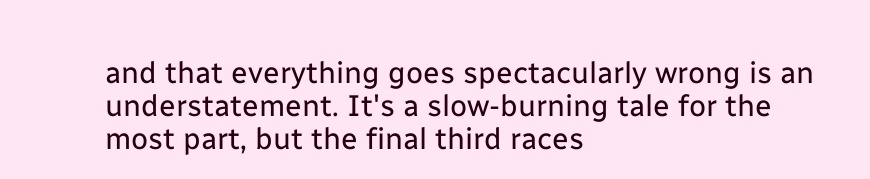and that everything goes spectacularly wrong is an understatement. It's a slow-burning tale for the most part, but the final third races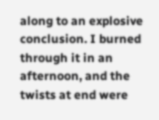along to an explosive conclusion. I burned through it in an afternoon, and the twists at end were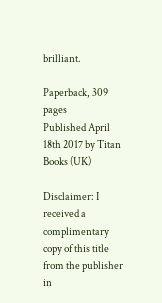brilliant.

Paperback, 309 pages
Published April 18th 2017 by Titan Books (UK)

Disclaimer: I received a complimentary copy of this title from the publisher in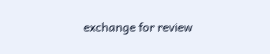exchange for review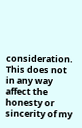consideration. This does not in any way affect the honesty or sincerity of my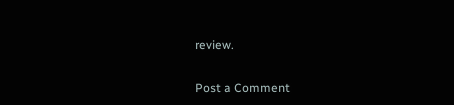review.


Post a Comment